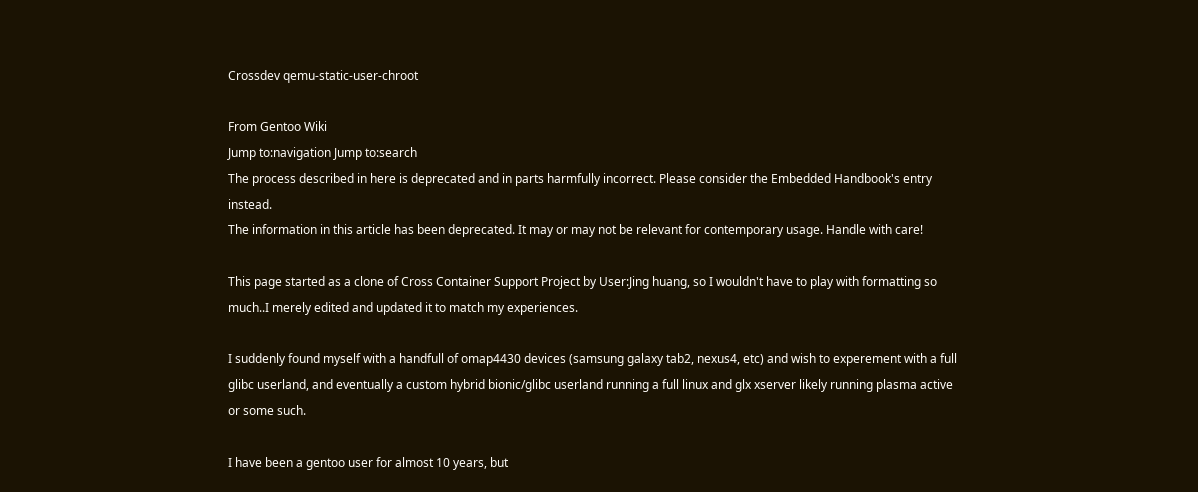Crossdev qemu-static-user-chroot

From Gentoo Wiki
Jump to:navigation Jump to:search
The process described in here is deprecated and in parts harmfully incorrect. Please consider the Embedded Handbook's entry instead.
The information in this article has been deprecated. It may or may not be relevant for contemporary usage. Handle with care!

This page started as a clone of Cross Container Support Project by User:Jing huang, so I wouldn't have to play with formatting so much..I merely edited and updated it to match my experiences.

I suddenly found myself with a handfull of omap4430 devices (samsung galaxy tab2, nexus4, etc) and wish to experement with a full glibc userland, and eventually a custom hybrid bionic/glibc userland running a full linux and glx xserver likely running plasma active or some such.

I have been a gentoo user for almost 10 years, but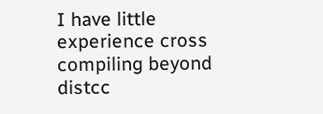I have little experience cross compiling beyond distcc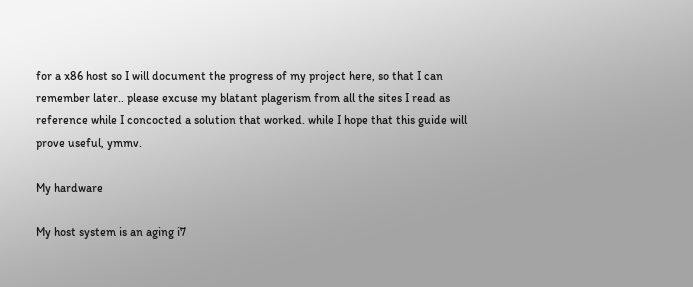for a x86 host so I will document the progress of my project here, so that I can remember later.. please excuse my blatant plagerism from all the sites I read as reference while I concocted a solution that worked. while I hope that this guide will prove useful, ymmv.

My hardware

My host system is an aging i7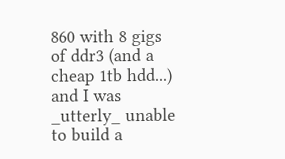860 with 8 gigs of ddr3 (and a cheap 1tb hdd...) and I was _utterly_ unable to build a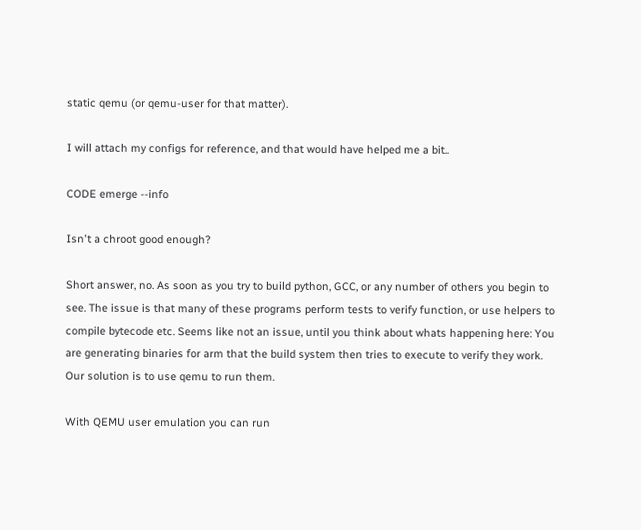static qemu (or qemu-user for that matter).

I will attach my configs for reference, and that would have helped me a bit..

CODE emerge --info

Isn't a chroot good enough?

Short answer, no. As soon as you try to build python, GCC, or any number of others you begin to see. The issue is that many of these programs perform tests to verify function, or use helpers to compile bytecode etc. Seems like not an issue, until you think about whats happening here: You are generating binaries for arm that the build system then tries to execute to verify they work. Our solution is to use qemu to run them.

With QEMU user emulation you can run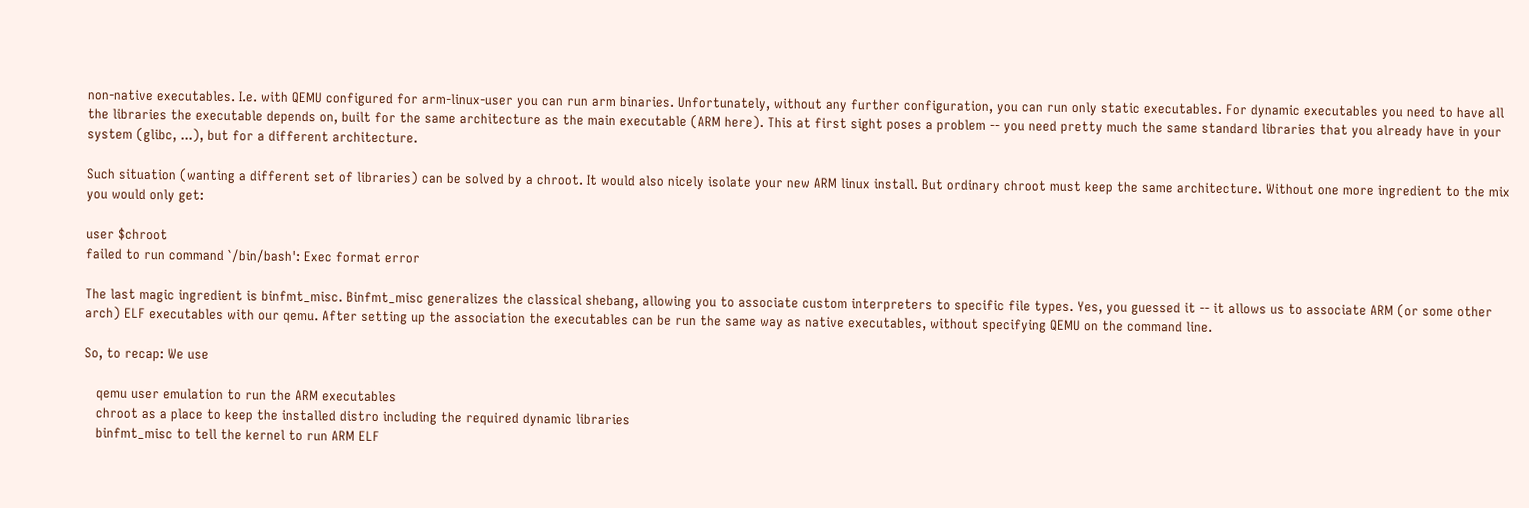non-native executables. I.e. with QEMU configured for arm-linux-user you can run arm binaries. Unfortunately, without any further configuration, you can run only static executables. For dynamic executables you need to have all the libraries the executable depends on, built for the same architecture as the main executable (ARM here). This at first sight poses a problem -- you need pretty much the same standard libraries that you already have in your system (glibc, ...), but for a different architecture.

Such situation (wanting a different set of libraries) can be solved by a chroot. It would also nicely isolate your new ARM linux install. But ordinary chroot must keep the same architecture. Without one more ingredient to the mix you would only get:

user $chroot
failed to run command `/bin/bash': Exec format error

The last magic ingredient is binfmt_misc. Binfmt_misc generalizes the classical shebang, allowing you to associate custom interpreters to specific file types. Yes, you guessed it -- it allows us to associate ARM (or some other arch) ELF executables with our qemu. After setting up the association the executables can be run the same way as native executables, without specifying QEMU on the command line.

So, to recap: We use

   qemu user emulation to run the ARM executables
   chroot as a place to keep the installed distro including the required dynamic libraries
   binfmt_misc to tell the kernel to run ARM ELF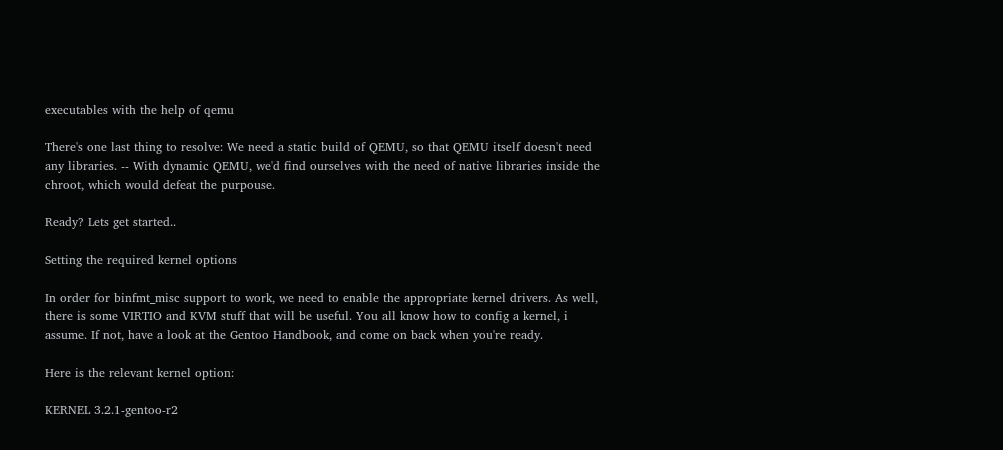executables with the help of qemu

There's one last thing to resolve: We need a static build of QEMU, so that QEMU itself doesn't need any libraries. -- With dynamic QEMU, we'd find ourselves with the need of native libraries inside the chroot, which would defeat the purpouse.

Ready? Lets get started..

Setting the required kernel options

In order for binfmt_misc support to work, we need to enable the appropriate kernel drivers. As well, there is some VIRTIO and KVM stuff that will be useful. You all know how to config a kernel, i assume. If not, have a look at the Gentoo Handbook, and come on back when you're ready.

Here is the relevant kernel option:

KERNEL 3.2.1-gentoo-r2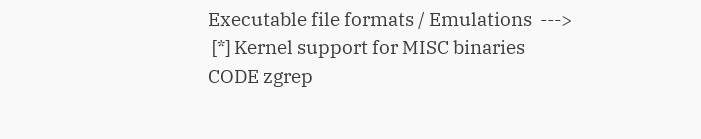Executable file formats / Emulations  --->
 [*] Kernel support for MISC binaries
CODE zgrep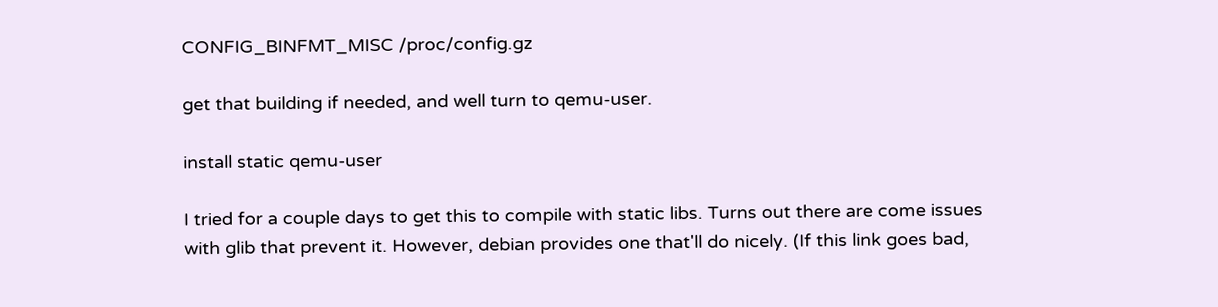CONFIG_BINFMT_MISC /proc/config.gz

get that building if needed, and well turn to qemu-user.

install static qemu-user

I tried for a couple days to get this to compile with static libs. Turns out there are come issues with glib that prevent it. However, debian provides one that'll do nicely. (If this link goes bad,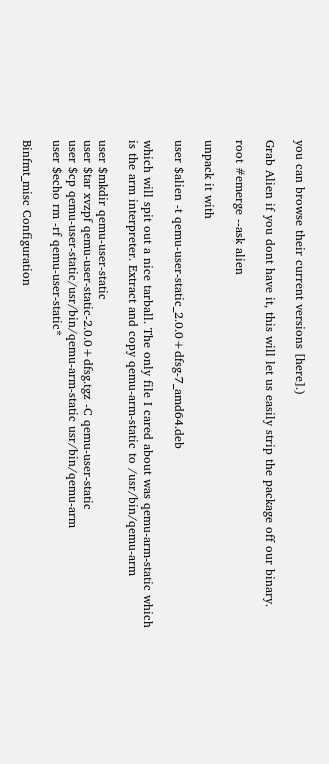you can browse their current versions [here].)

Grab Alien if you dont have it, this will let us easily strip the package off our binary.

root #emerge --ask alien

unpack it with

user $alien -t qemu-user-static_2.0.0+dfsg-7_amd64.deb

which will spit out a nice tarball. The only file I cared about was qemu-arm-static which is the arm interpreter. Extract and copy qemu-arm-static to /usr/bin/qemu-arm

user $mkdir qemu-user-static
user $tar xvzpf qemu-user-static-2.0.0+dfsg.tgz -C qemu-user-static
user $cp qemu-user-static/usr/bin/qemu-arm-static usr/bin/qemu-arm
user $echo rm -rf qemu-user-static*

Binfmt_misc Configuration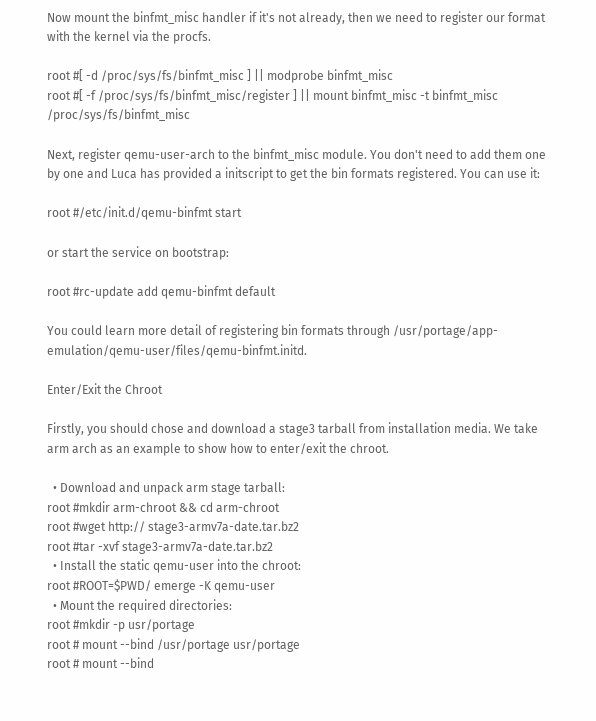Now mount the binfmt_misc handler if it's not already, then we need to register our format with the kernel via the procfs.

root #[ -d /proc/sys/fs/binfmt_misc ] || modprobe binfmt_misc
root #[ -f /proc/sys/fs/binfmt_misc/register ] || mount binfmt_misc -t binfmt_misc /proc/sys/fs/binfmt_misc

Next, register qemu-user-arch to the binfmt_misc module. You don't need to add them one by one and Luca has provided a initscript to get the bin formats registered. You can use it:

root #/etc/init.d/qemu-binfmt start

or start the service on bootstrap:

root #rc-update add qemu-binfmt default

You could learn more detail of registering bin formats through /usr/portage/app-emulation/qemu-user/files/qemu-binfmt.initd.

Enter/Exit the Chroot

Firstly, you should chose and download a stage3 tarball from installation media. We take arm arch as an example to show how to enter/exit the chroot.

  • Download and unpack arm stage tarball:
root #mkdir arm-chroot && cd arm-chroot
root #wget http:// stage3-armv7a-date.tar.bz2
root #tar -xvf stage3-armv7a-date.tar.bz2
  • Install the static qemu-user into the chroot:
root #ROOT=$PWD/ emerge -K qemu-user
  • Mount the required directories:
root #mkdir -p usr/portage
root # mount --bind /usr/portage usr/portage
root # mount --bind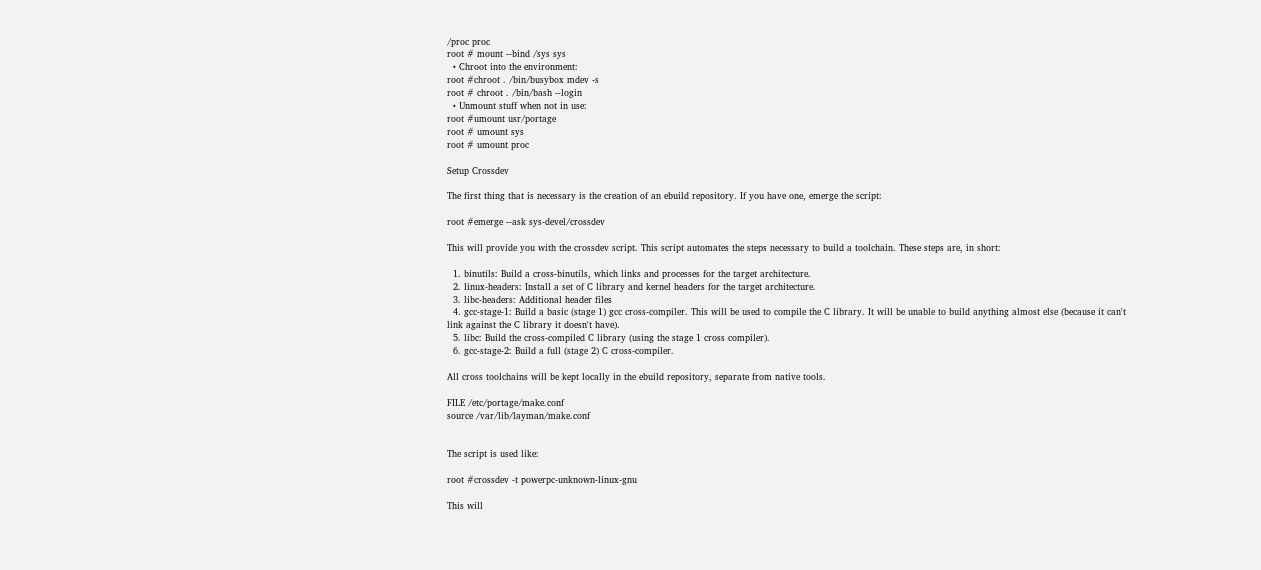/proc proc
root # mount --bind /sys sys
  • Chroot into the environment:
root #chroot . /bin/busybox mdev -s
root # chroot . /bin/bash --login
  • Unmount stuff when not in use:
root #umount usr/portage
root # umount sys
root # umount proc

Setup Crossdev

The first thing that is necessary is the creation of an ebuild repository. If you have one, emerge the script:

root #emerge --ask sys-devel/crossdev

This will provide you with the crossdev script. This script automates the steps necessary to build a toolchain. These steps are, in short:

  1. binutils: Build a cross-binutils, which links and processes for the target architecture.
  2. linux-headers: Install a set of C library and kernel headers for the target architecture.
  3. libc-headers: Additional header files
  4. gcc-stage-1: Build a basic (stage 1) gcc cross-compiler. This will be used to compile the C library. It will be unable to build anything almost else (because it can't link against the C library it doesn't have).
  5. libc: Build the cross-compiled C library (using the stage 1 cross compiler).
  6. gcc-stage-2: Build a full (stage 2) C cross-compiler.

All cross toolchains will be kept locally in the ebuild repository, separate from native tools.

FILE /etc/portage/make.conf
source /var/lib/layman/make.conf


The script is used like:

root #crossdev -t powerpc-unknown-linux-gnu

This will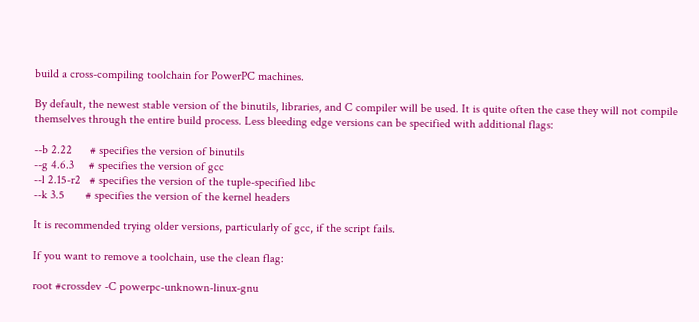build a cross-compiling toolchain for PowerPC machines.

By default, the newest stable version of the binutils, libraries, and C compiler will be used. It is quite often the case they will not compile themselves through the entire build process. Less bleeding edge versions can be specified with additional flags:

--b 2.22      # specifies the version of binutils
--g 4.6.3     # specifies the version of gcc
--l 2.15-r2   # specifies the version of the tuple-specified libc
--k 3.5       # specifies the version of the kernel headers

It is recommended trying older versions, particularly of gcc, if the script fails.

If you want to remove a toolchain, use the clean flag:

root #crossdev -C powerpc-unknown-linux-gnu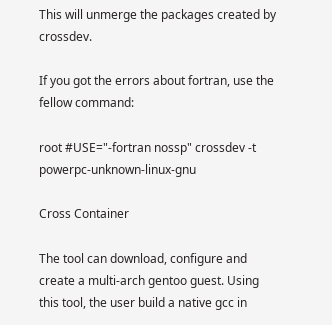This will unmerge the packages created by crossdev.

If you got the errors about fortran, use the fellow command:

root #USE="-fortran nossp" crossdev -t powerpc-unknown-linux-gnu

Cross Container

The tool can download, configure and create a multi-arch gentoo guest. Using this tool, the user build a native gcc in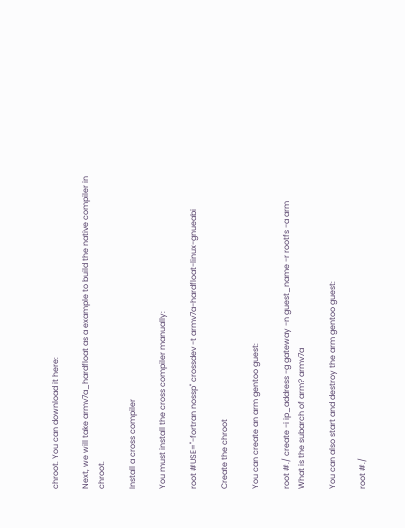chroot. You can download it here:

Next, we will take armv7a_hardfloat as a example to build the native compiler in chroot.

Install a cross compiler

You must install the cross compiler manually:

root #USE="-fortran nossp" crossdev -t armv7a-hardfloat-linux-gnueabi

Create the chroot

You can create an arm gentoo guest:

root #./ create -i ip_address -g gateway -n guest_name -r rootfs -a arm
What is the subarch of arm? armv7a

You can also start and destroy the arm gentoo guest:

root #./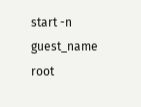start -n guest_name
root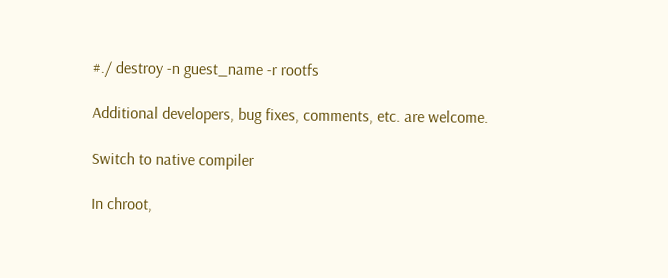#./ destroy -n guest_name -r rootfs

Additional developers, bug fixes, comments, etc. are welcome.

Switch to native compiler

In chroot,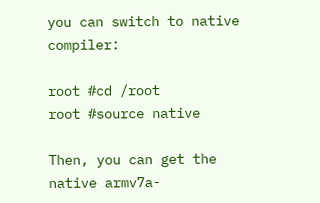you can switch to native compiler:

root #cd /root
root #source native

Then, you can get the native armv7a-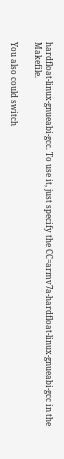hardfloat-linux-gnueabi-gcc. To use it, just specify the CC=armv7a-hardfloat-linux-gnueabi-gcc in the Makefile.

You also could switch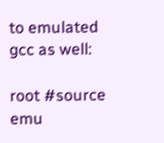to emulated gcc as well:

root #source emu